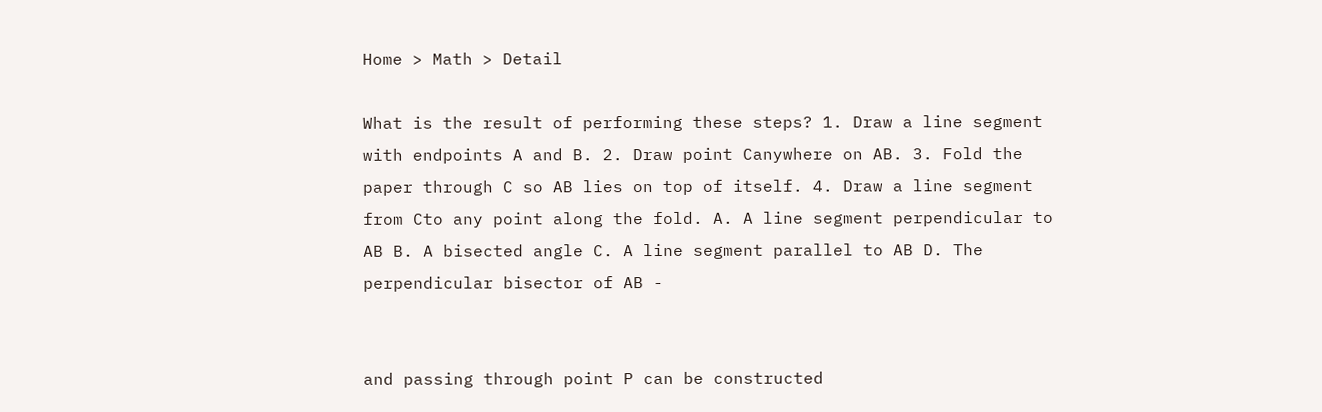Home > Math > Detail

What is the result of performing these steps? 1. Draw a line segment with endpoints A and B. 2. Draw point Canywhere on AB. 3. Fold the paper through C so AB lies on top of itself. 4. Draw a line segment from Cto any point along the fold. A. A line segment perpendicular to AB B. A bisected angle C. A line segment parallel to AB D. The perpendicular bisector of AB -


and passing through point P can be constructed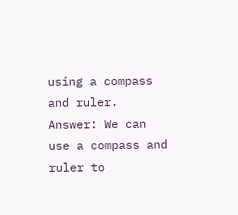using a compass and ruler. Answer: We can use a compass and ruler to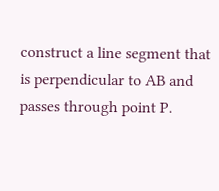construct a line segment that is perpendicular to AB and passes through point P.